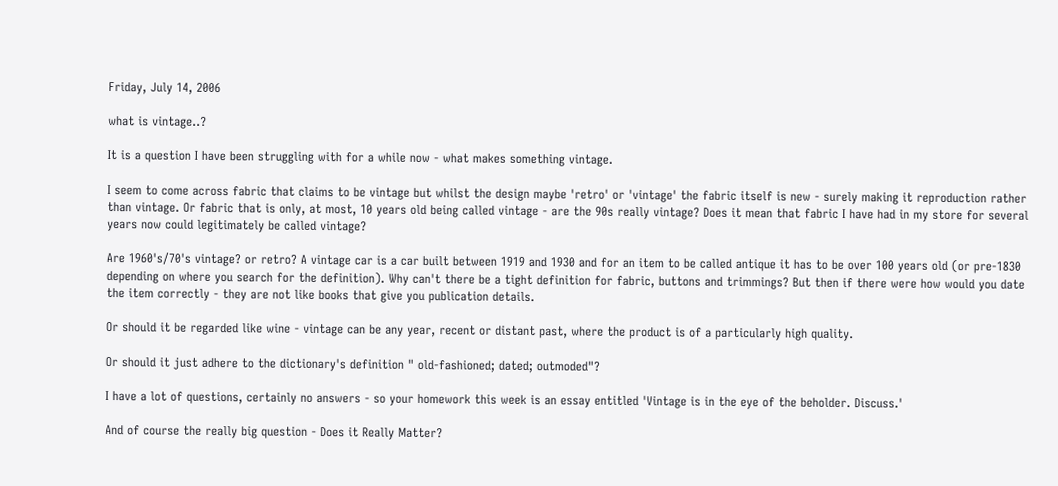Friday, July 14, 2006

what is vintage..?

It is a question I have been struggling with for a while now - what makes something vintage.

I seem to come across fabric that claims to be vintage but whilst the design maybe 'retro' or 'vintage' the fabric itself is new - surely making it reproduction rather than vintage. Or fabric that is only, at most, 10 years old being called vintage - are the 90s really vintage? Does it mean that fabric I have had in my store for several years now could legitimately be called vintage?

Are 1960's/70's vintage? or retro? A vintage car is a car built between 1919 and 1930 and for an item to be called antique it has to be over 100 years old (or pre-1830 depending on where you search for the definition). Why can't there be a tight definition for fabric, buttons and trimmings? But then if there were how would you date the item correctly - they are not like books that give you publication details.

Or should it be regarded like wine - vintage can be any year, recent or distant past, where the product is of a particularly high quality.

Or should it just adhere to the dictionary's definition " old-fashioned; dated; outmoded"?

I have a lot of questions, certainly no answers - so your homework this week is an essay entitled 'Vintage is in the eye of the beholder. Discuss.'

And of course the really big question - Does it Really Matter?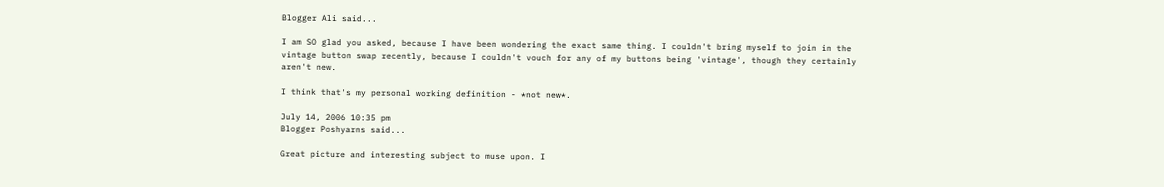Blogger Ali said...

I am SO glad you asked, because I have been wondering the exact same thing. I couldn't bring myself to join in the vintage button swap recently, because I couldn't vouch for any of my buttons being 'vintage', though they certainly aren't new.

I think that's my personal working definition - *not new*.

July 14, 2006 10:35 pm
Blogger Poshyarns said...

Great picture and interesting subject to muse upon. I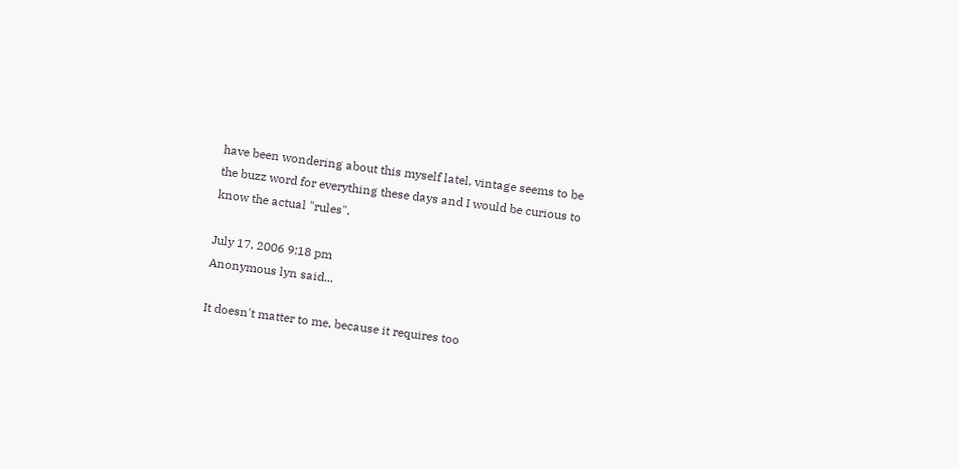have been wondering about this myself latel, vintage seems to be the buzz word for everything these days and I would be curious to know the actual "rules".

July 17, 2006 9:18 pm
Anonymous lyn said...

It doesn't matter to me, because it requires too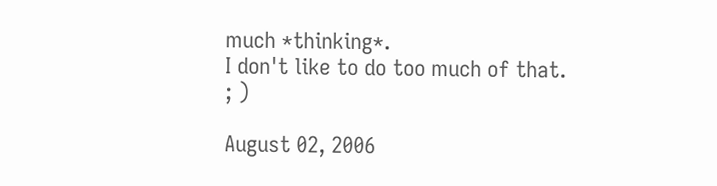much *thinking*.
I don't like to do too much of that.
; )

August 02, 2006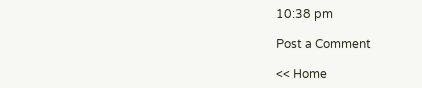10:38 pm

Post a Comment

<< Home